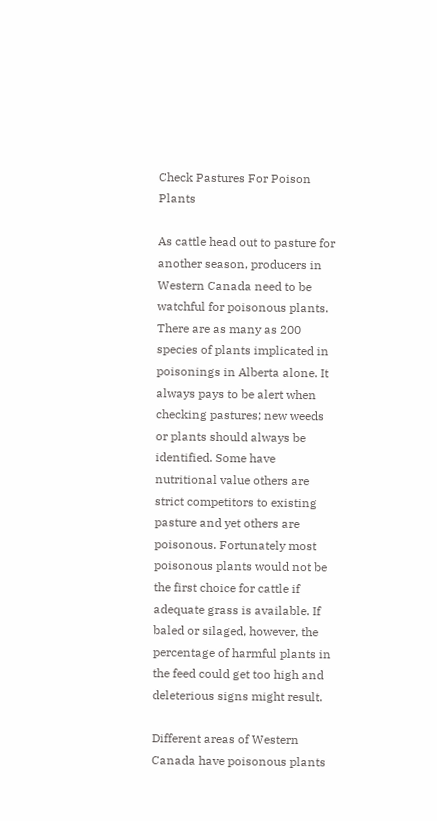Check Pastures For Poison Plants

As cattle head out to pasture for another season, producers in Western Canada need to be watchful for poisonous plants. There are as many as 200 species of plants implicated in poisonings in Alberta alone. It always pays to be alert when checking pastures; new weeds or plants should always be identified. Some have nutritional value others are strict competitors to existing pasture and yet others are poisonous. Fortunately most poisonous plants would not be the first choice for cattle if adequate grass is available. If baled or silaged, however, the percentage of harmful plants in the feed could get too high and deleterious signs might result.

Different areas of Western Canada have poisonous plants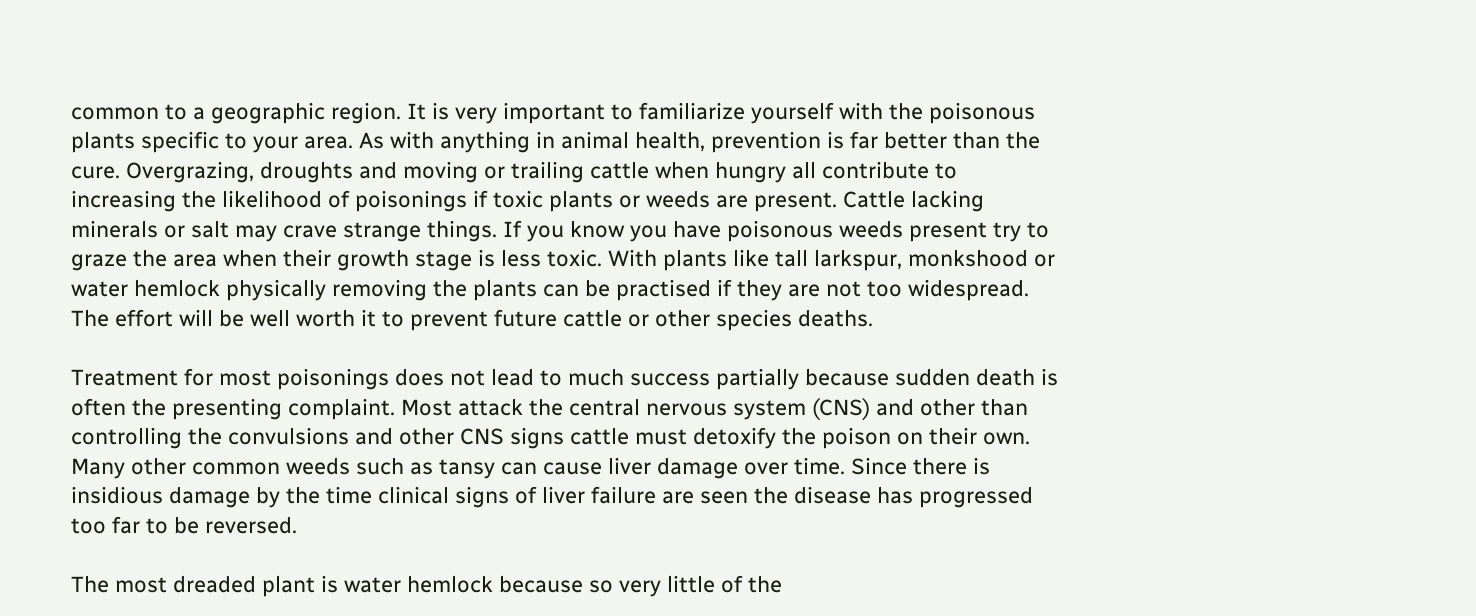common to a geographic region. It is very important to familiarize yourself with the poisonous plants specific to your area. As with anything in animal health, prevention is far better than the cure. Overgrazing, droughts and moving or trailing cattle when hungry all contribute to increasing the likelihood of poisonings if toxic plants or weeds are present. Cattle lacking minerals or salt may crave strange things. If you know you have poisonous weeds present try to graze the area when their growth stage is less toxic. With plants like tall larkspur, monkshood or water hemlock physically removing the plants can be practised if they are not too widespread. The effort will be well worth it to prevent future cattle or other species deaths.

Treatment for most poisonings does not lead to much success partially because sudden death is often the presenting complaint. Most attack the central nervous system (CNS) and other than controlling the convulsions and other CNS signs cattle must detoxify the poison on their own. Many other common weeds such as tansy can cause liver damage over time. Since there is insidious damage by the time clinical signs of liver failure are seen the disease has progressed too far to be reversed.

The most dreaded plant is water hemlock because so very little of the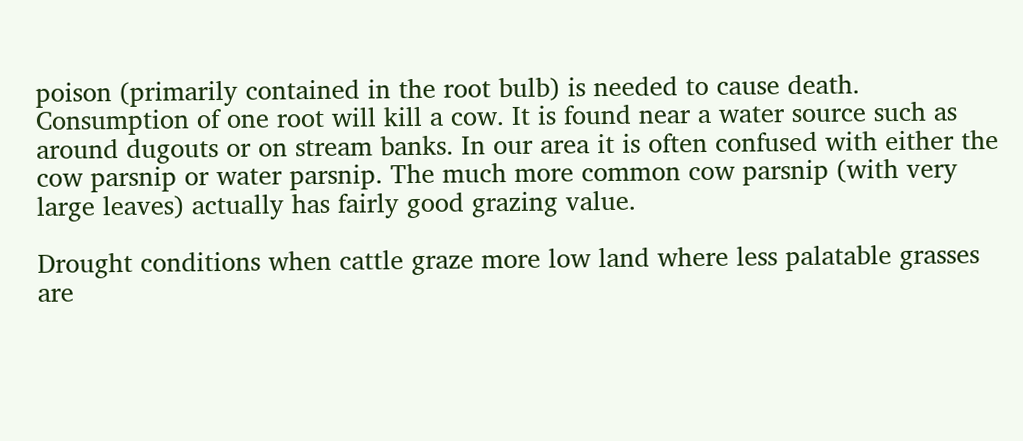poison (primarily contained in the root bulb) is needed to cause death. Consumption of one root will kill a cow. It is found near a water source such as around dugouts or on stream banks. In our area it is often confused with either the cow parsnip or water parsnip. The much more common cow parsnip (with very large leaves) actually has fairly good grazing value.

Drought conditions when cattle graze more low land where less palatable grasses are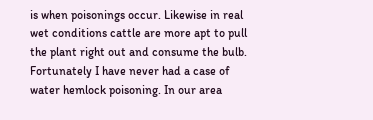is when poisonings occur. Likewise in real wet conditions cattle are more apt to pull the plant right out and consume the bulb. Fortunately I have never had a case of water hemlock poisoning. In our area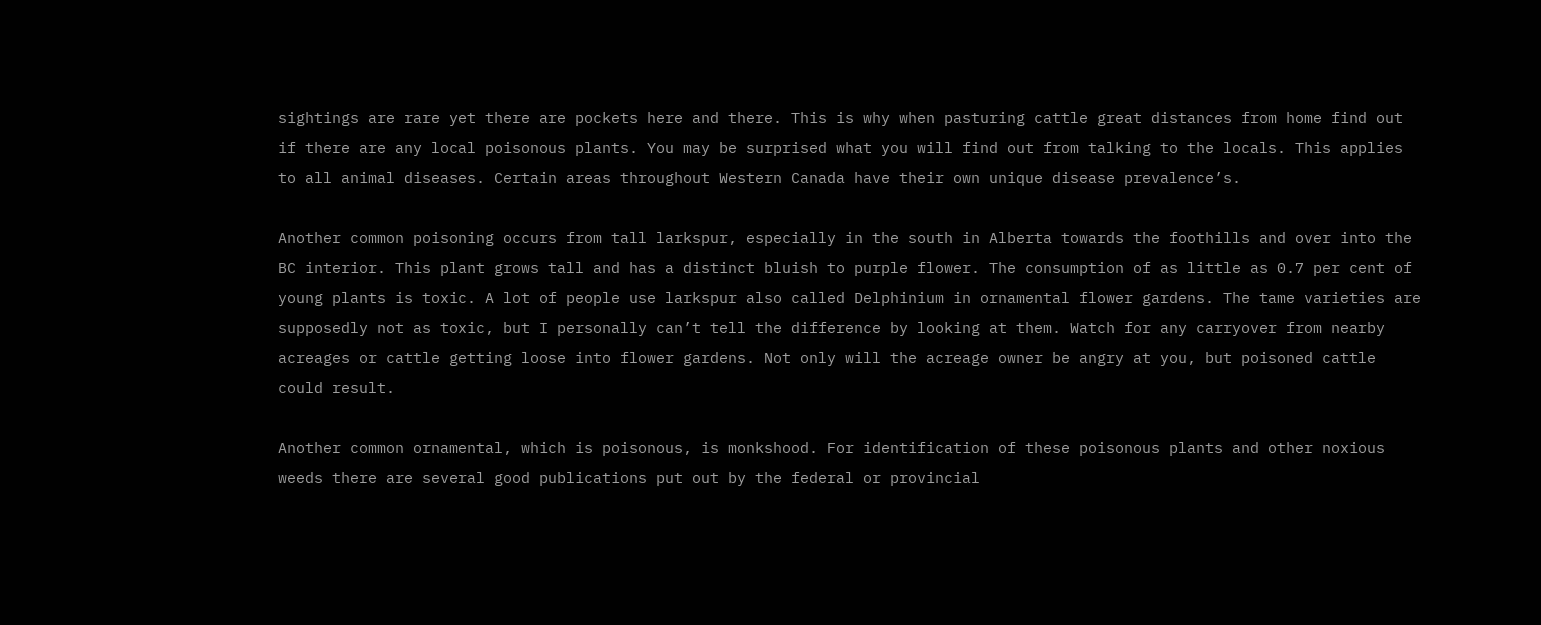sightings are rare yet there are pockets here and there. This is why when pasturing cattle great distances from home find out if there are any local poisonous plants. You may be surprised what you will find out from talking to the locals. This applies to all animal diseases. Certain areas throughout Western Canada have their own unique disease prevalence’s.

Another common poisoning occurs from tall larkspur, especially in the south in Alberta towards the foothills and over into the BC interior. This plant grows tall and has a distinct bluish to purple flower. The consumption of as little as 0.7 per cent of young plants is toxic. A lot of people use larkspur also called Delphinium in ornamental flower gardens. The tame varieties are supposedly not as toxic, but I personally can’t tell the difference by looking at them. Watch for any carryover from nearby acreages or cattle getting loose into flower gardens. Not only will the acreage owner be angry at you, but poisoned cattle could result.

Another common ornamental, which is poisonous, is monkshood. For identification of these poisonous plants and other noxious weeds there are several good publications put out by the federal or provincial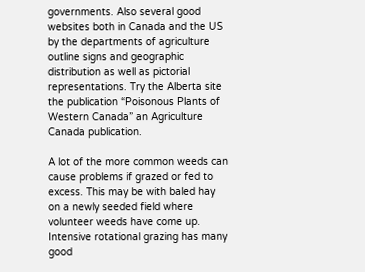governments. Also several good websites both in Canada and the US by the departments of agriculture outline signs and geographic distribution as well as pictorial representations. Try the Alberta site the publication “Poisonous Plants of Western Canada” an Agriculture Canada publication.

A lot of the more common weeds can cause problems if grazed or fed to excess. This may be with baled hay on a newly seeded field where volunteer weeds have come up. Intensive rotational grazing has many good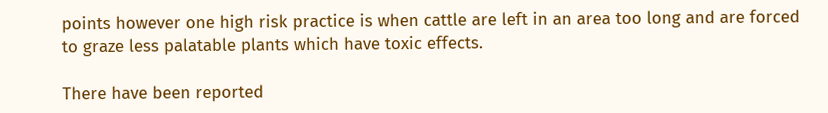points however one high risk practice is when cattle are left in an area too long and are forced to graze less palatable plants which have toxic effects.

There have been reported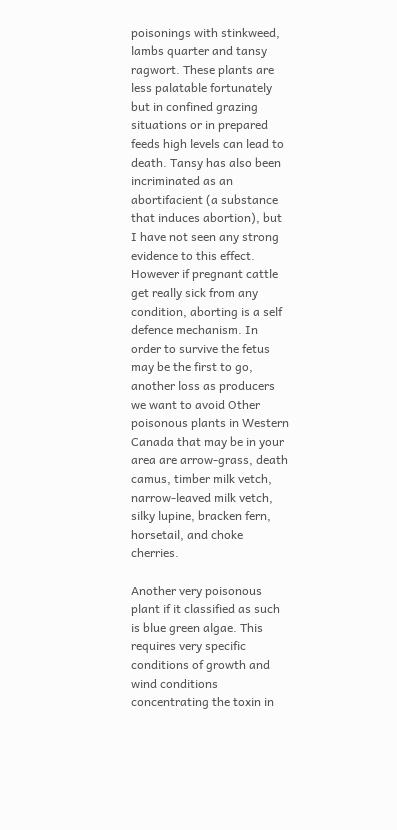poisonings with stinkweed, lambs quarter and tansy ragwort. These plants are less palatable fortunately but in confined grazing situations or in prepared feeds high levels can lead to death. Tansy has also been incriminated as an abortifacient (a substance that induces abortion), but I have not seen any strong evidence to this effect. However if pregnant cattle get really sick from any condition, aborting is a self defence mechanism. In order to survive the fetus may be the first to go, another loss as producers we want to avoid Other poisonous plants in Western Canada that may be in your area are arrow-grass, death camus, timber milk vetch, narrow-leaved milk vetch, silky lupine, bracken fern, horsetail, and choke cherries.

Another very poisonous plant if it classified as such is blue green algae. This requires very specific conditions of growth and wind conditions concentrating the toxin in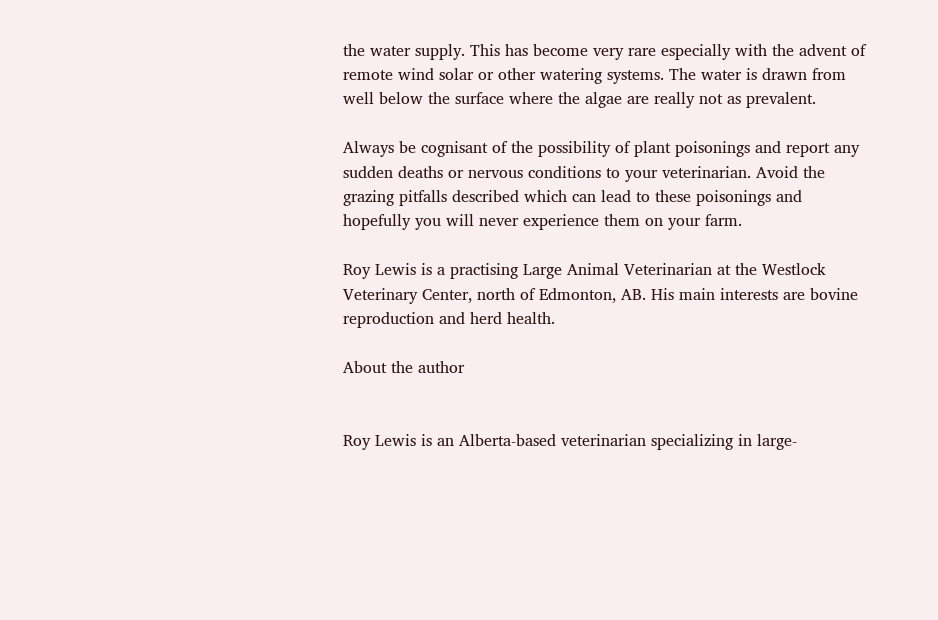the water supply. This has become very rare especially with the advent of remote wind solar or other watering systems. The water is drawn from well below the surface where the algae are really not as prevalent.

Always be cognisant of the possibility of plant poisonings and report any sudden deaths or nervous conditions to your veterinarian. Avoid the grazing pitfalls described which can lead to these poisonings and hopefully you will never experience them on your farm.

Roy Lewis is a practising Large Animal Veterinarian at the Westlock Veterinary Center, north of Edmonton, AB. His main interests are bovine reproduction and herd health.

About the author


Roy Lewis is an Alberta-based veterinarian specializing in large-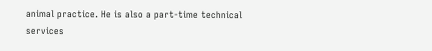animal practice. He is also a part-time technical services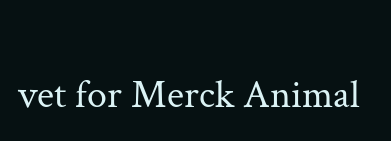vet for Merck Animal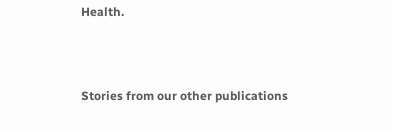Health.



Stories from our other publications